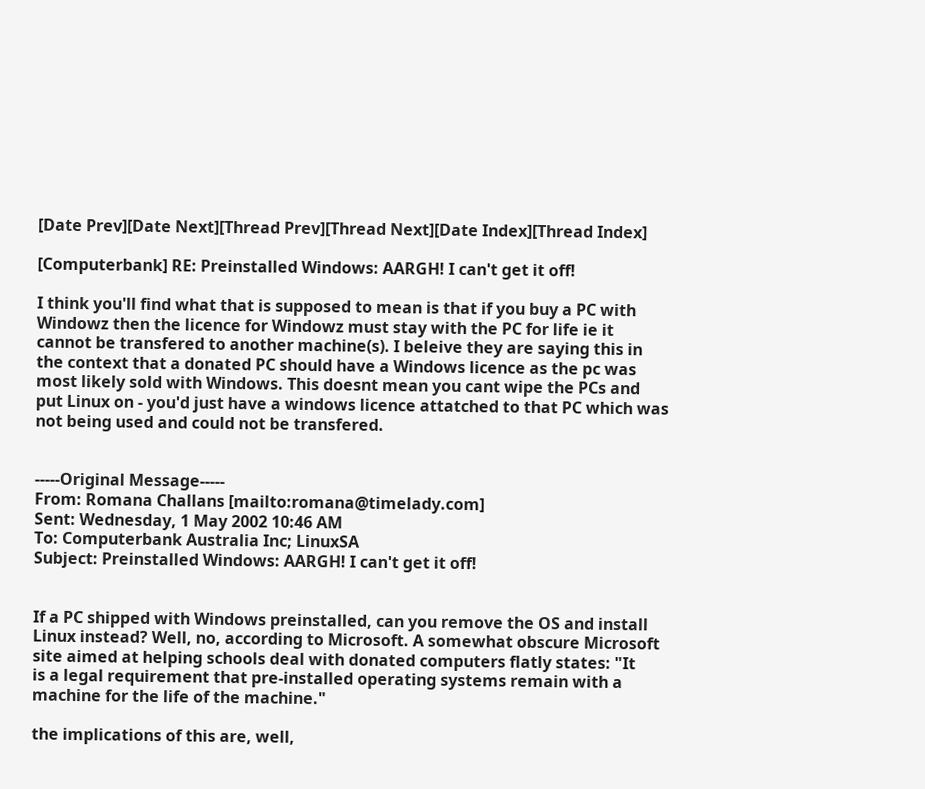[Date Prev][Date Next][Thread Prev][Thread Next][Date Index][Thread Index]

[Computerbank] RE: Preinstalled Windows: AARGH! I can't get it off!

I think you'll find what that is supposed to mean is that if you buy a PC with Windowz then the licence for Windowz must stay with the PC for life ie it cannot be transfered to another machine(s). I beleive they are saying this in the context that a donated PC should have a Windows licence as the pc was most likely sold with Windows. This doesnt mean you cant wipe the PCs and put Linux on - you'd just have a windows licence attatched to that PC which was not being used and could not be transfered.


-----Original Message-----
From: Romana Challans [mailto:romana@timelady.com]
Sent: Wednesday, 1 May 2002 10:46 AM
To: Computerbank Australia Inc; LinuxSA
Subject: Preinstalled Windows: AARGH! I can't get it off!


If a PC shipped with Windows preinstalled, can you remove the OS and install
Linux instead? Well, no, according to Microsoft. A somewhat obscure Microsoft
site aimed at helping schools deal with donated computers flatly states: "It
is a legal requirement that pre-installed operating systems remain with a
machine for the life of the machine."

the implications of this are, well,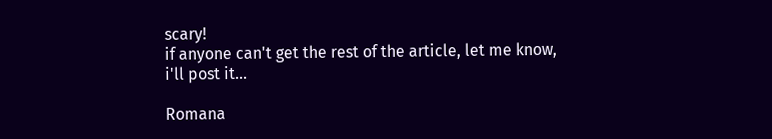scary!
if anyone can't get the rest of the article, let me know, i'll post it...

Romana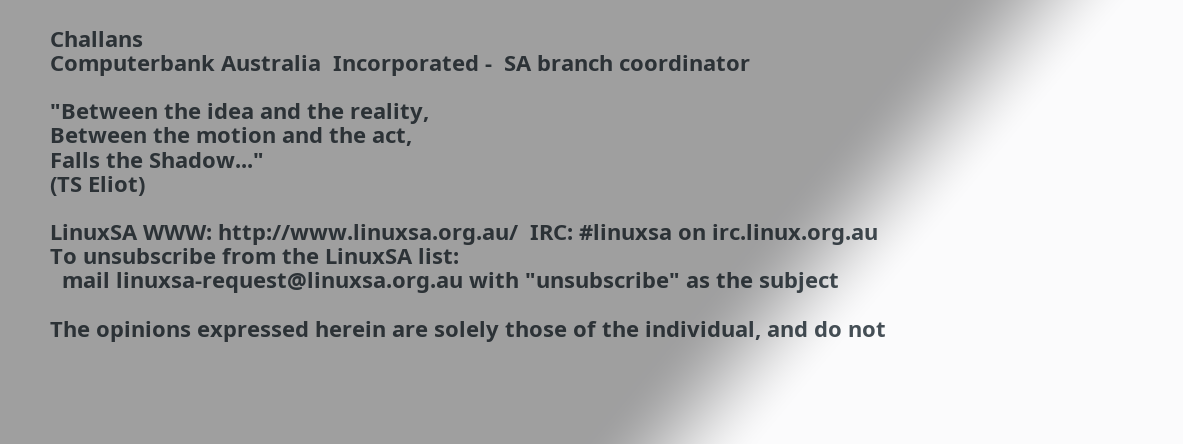Challans
Computerbank Australia  Incorporated -  SA branch coordinator

"Between the idea and the reality,
Between the motion and the act,
Falls the Shadow..."
(TS Eliot)

LinuxSA WWW: http://www.linuxsa.org.au/  IRC: #linuxsa on irc.linux.org.au
To unsubscribe from the LinuxSA list:
  mail linuxsa-request@linuxsa.org.au with "unsubscribe" as the subject

The opinions expressed herein are solely those of the individual, and do not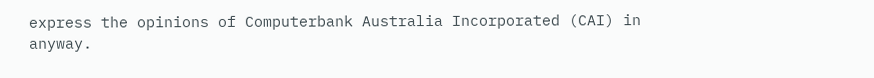express the opinions of Computerbank Australia Incorporated (CAI) in anyway.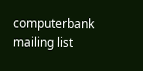computerbank mailing list